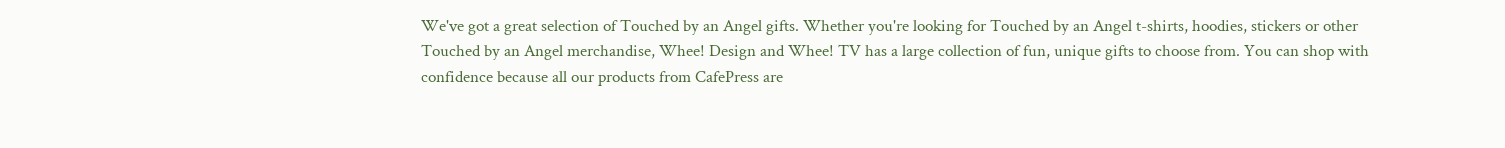We've got a great selection of Touched by an Angel gifts. Whether you're looking for Touched by an Angel t-shirts, hoodies, stickers or other Touched by an Angel merchandise, Whee! Design and Whee! TV has a large collection of fun, unique gifts to choose from. You can shop with confidence because all our products from CafePress are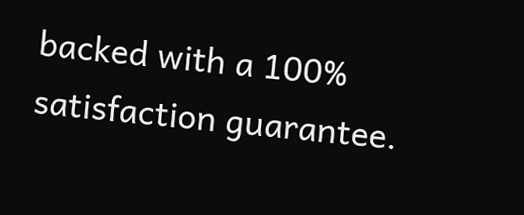backed with a 100% satisfaction guarantee.